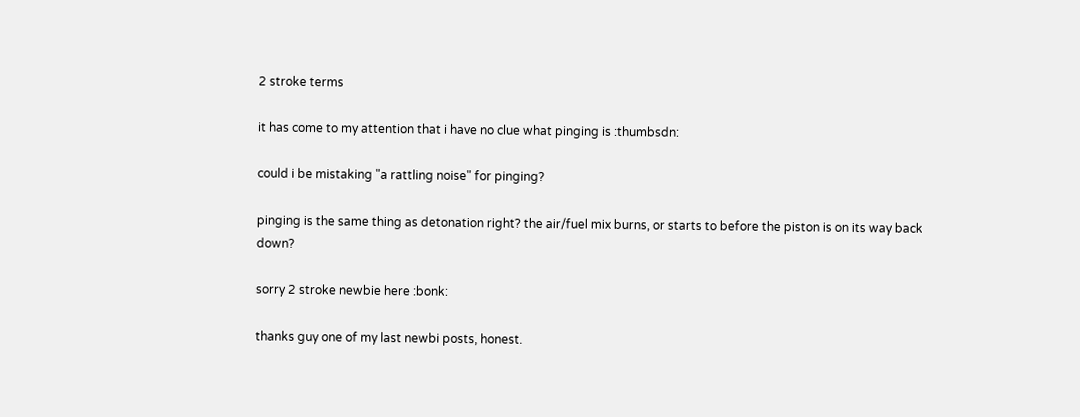2 stroke terms

it has come to my attention that i have no clue what pinging is :thumbsdn:

could i be mistaking "a rattling noise" for pinging?

pinging is the same thing as detonation right? the air/fuel mix burns, or starts to before the piston is on its way back down?

sorry 2 stroke newbie here :bonk:

thanks guy one of my last newbi posts, honest.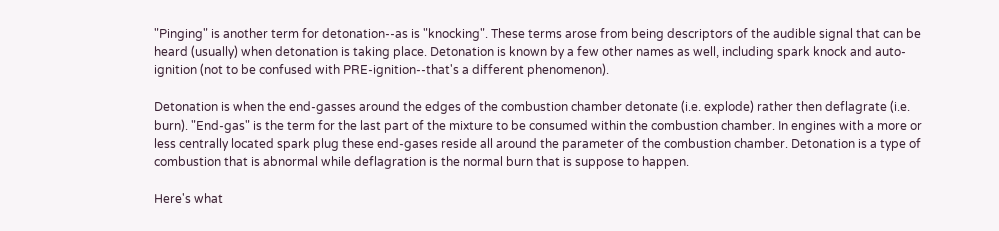"Pinging" is another term for detonation--as is "knocking". These terms arose from being descriptors of the audible signal that can be heard (usually) when detonation is taking place. Detonation is known by a few other names as well, including spark knock and auto-ignition (not to be confused with PRE-ignition--that's a different phenomenon).

Detonation is when the end-gasses around the edges of the combustion chamber detonate (i.e. explode) rather then deflagrate (i.e. burn). "End-gas" is the term for the last part of the mixture to be consumed within the combustion chamber. In engines with a more or less centrally located spark plug these end-gases reside all around the parameter of the combustion chamber. Detonation is a type of combustion that is abnormal while deflagration is the normal burn that is suppose to happen.

Here's what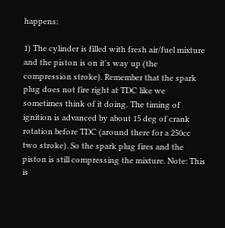happens:

1) The cylinder is filled with fresh air/fuel mixture and the piston is on it's way up (the compression stroke). Remember that the spark plug does not fire right at TDC like we sometimes think of it doing. The timing of ignition is advanced by about 15 deg of crank rotation before TDC (around there for a 250cc two stroke). So the spark plug fires and the piston is still compressing the mixture. Note: This is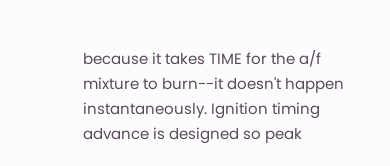because it takes TIME for the a/f mixture to burn--it doesn't happen instantaneously. Ignition timing advance is designed so peak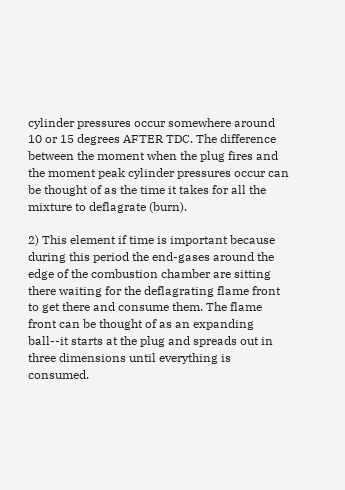cylinder pressures occur somewhere around 10 or 15 degrees AFTER TDC. The difference between the moment when the plug fires and the moment peak cylinder pressures occur can be thought of as the time it takes for all the mixture to deflagrate (burn).

2) This element if time is important because during this period the end-gases around the edge of the combustion chamber are sitting there waiting for the deflagrating flame front to get there and consume them. The flame front can be thought of as an expanding ball--it starts at the plug and spreads out in three dimensions until everything is consumed.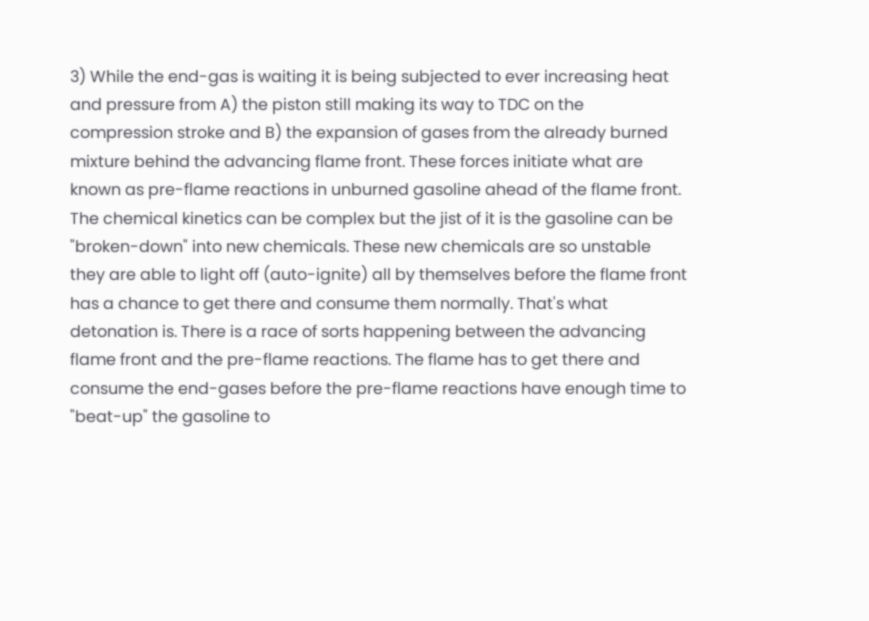3) While the end-gas is waiting it is being subjected to ever increasing heat and pressure from A) the piston still making its way to TDC on the compression stroke and B) the expansion of gases from the already burned mixture behind the advancing flame front. These forces initiate what are known as pre-flame reactions in unburned gasoline ahead of the flame front. The chemical kinetics can be complex but the jist of it is the gasoline can be "broken-down" into new chemicals. These new chemicals are so unstable they are able to light off (auto-ignite) all by themselves before the flame front has a chance to get there and consume them normally. That's what detonation is. There is a race of sorts happening between the advancing flame front and the pre-flame reactions. The flame has to get there and consume the end-gases before the pre-flame reactions have enough time to "beat-up" the gasoline to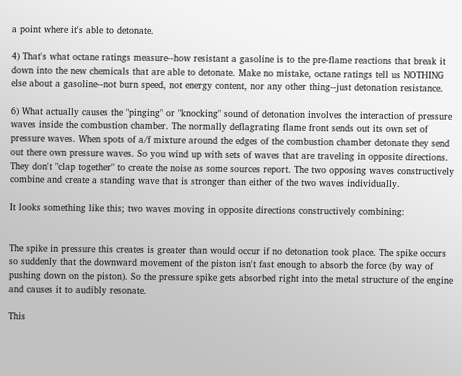a point where it's able to detonate.

4) That's what octane ratings measure--how resistant a gasoline is to the pre-flame reactions that break it down into the new chemicals that are able to detonate. Make no mistake, octane ratings tell us NOTHING else about a gasoline--not burn speed, not energy content, nor any other thing--just detonation resistance.

6) What actually causes the "pinging" or "knocking" sound of detonation involves the interaction of pressure waves inside the combustion chamber. The normally deflagrating flame front sends out its own set of pressure waves. When spots of a/f mixture around the edges of the combustion chamber detonate they send out there own pressure waves. So you wind up with sets of waves that are traveling in opposite directions. They don't "clap together" to create the noise as some sources report. The two opposing waves constructively combine and create a standing wave that is stronger than either of the two waves individually.

It looks something like this; two waves moving in opposite directions constructively combining:


The spike in pressure this creates is greater than would occur if no detonation took place. The spike occurs so suddenly that the downward movement of the piston isn't fast enough to absorb the force (by way of pushing down on the piston). So the pressure spike gets absorbed right into the metal structure of the engine and causes it to audibly resonate.

This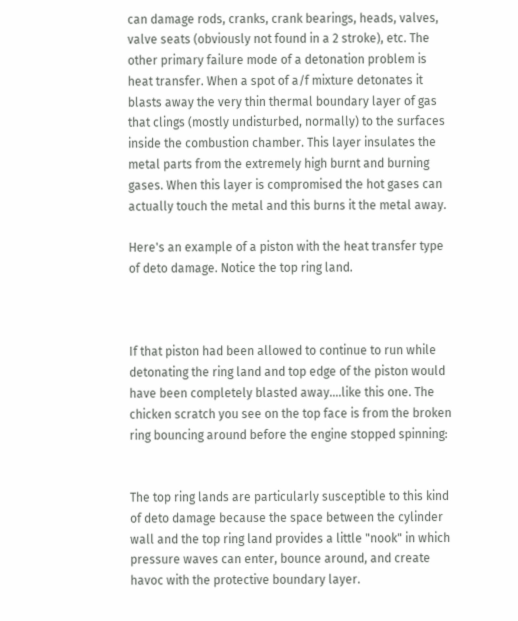can damage rods, cranks, crank bearings, heads, valves, valve seats (obviously not found in a 2 stroke), etc. The other primary failure mode of a detonation problem is heat transfer. When a spot of a/f mixture detonates it blasts away the very thin thermal boundary layer of gas that clings (mostly undisturbed, normally) to the surfaces inside the combustion chamber. This layer insulates the metal parts from the extremely high burnt and burning gases. When this layer is compromised the hot gases can actually touch the metal and this burns it the metal away.

Here's an example of a piston with the heat transfer type of deto damage. Notice the top ring land.



If that piston had been allowed to continue to run while detonating the ring land and top edge of the piston would have been completely blasted away....like this one. The chicken scratch you see on the top face is from the broken ring bouncing around before the engine stopped spinning:


The top ring lands are particularly susceptible to this kind of deto damage because the space between the cylinder wall and the top ring land provides a little "nook" in which pressure waves can enter, bounce around, and create havoc with the protective boundary layer.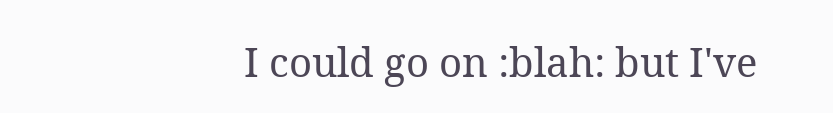I could go on :blah: but I've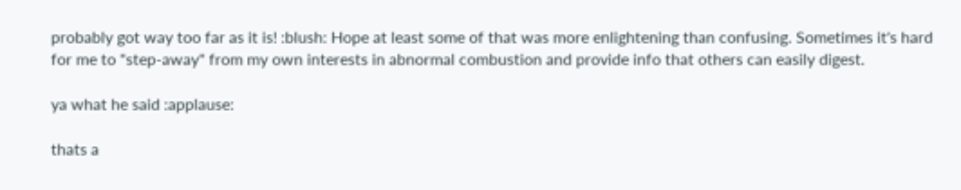probably got way too far as it is! :blush: Hope at least some of that was more enlightening than confusing. Sometimes it's hard for me to "step-away" from my own interests in abnormal combustion and provide info that others can easily digest.

ya what he said :applause:

thats a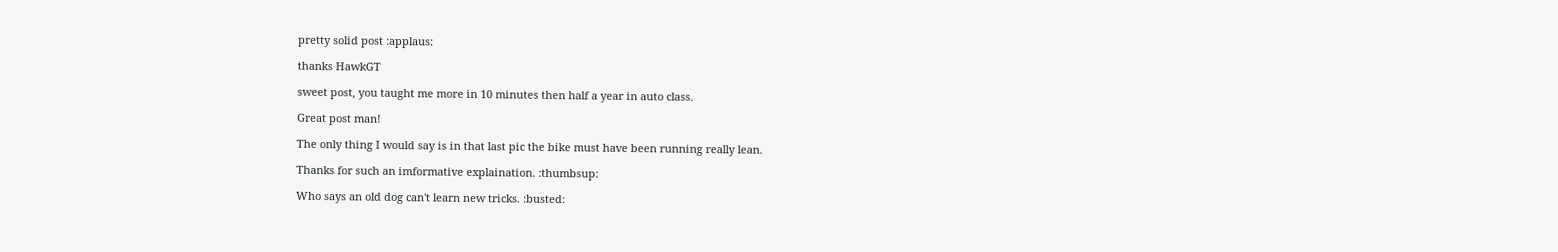pretty solid post :applaus:

thanks HawkGT

sweet post, you taught me more in 10 minutes then half a year in auto class.

Great post man!

The only thing I would say is in that last pic the bike must have been running really lean.

Thanks for such an imformative explaination. :thumbsup:

Who says an old dog can't learn new tricks. :busted: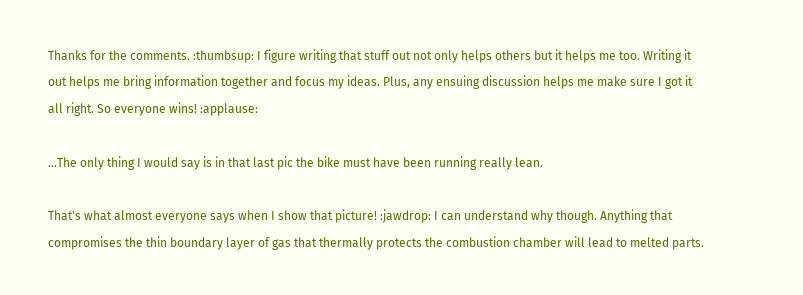Thanks for the comments. :thumbsup: I figure writing that stuff out not only helps others but it helps me too. Writing it out helps me bring information together and focus my ideas. Plus, any ensuing discussion helps me make sure I got it all right. So everyone wins! :applause:

...The only thing I would say is in that last pic the bike must have been running really lean.

That's what almost everyone says when I show that picture! :jawdrop: I can understand why though. Anything that compromises the thin boundary layer of gas that thermally protects the combustion chamber will lead to melted parts.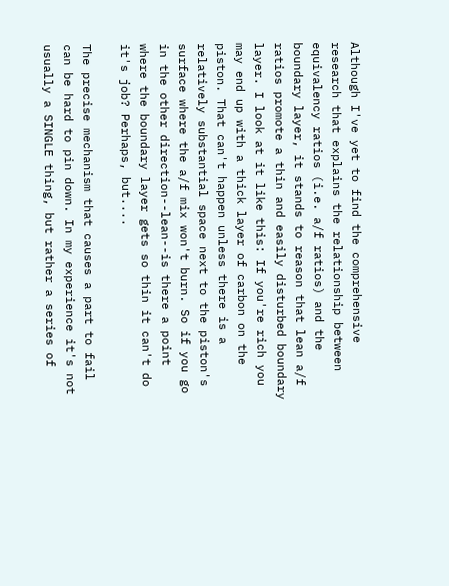Although I've yet to find the comprehensive research that explains the relationship between equivalency ratios (i.e. a/f ratios) and the boundary layer, it stands to reason that lean a/f ratios promote a thin and easily disturbed boundary layer. I look at it like this: If you're rich you may end up with a thick layer of carbon on the piston. That can't happen unless there is a relatively substantial space next to the piston's surface where the a/f mix won't burn. So if you go in the other direction--lean--is there a point where the boundary layer gets so thin it can't do it's job? Perhaps, but....

The precise mechanism that causes a part to fail can be hard to pin down. In my experience it's not usually a SINGLE thing, but rather a series of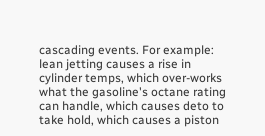cascading events. For example: lean jetting causes a rise in cylinder temps, which over-works what the gasoline's octane rating can handle, which causes deto to take hold, which causes a piston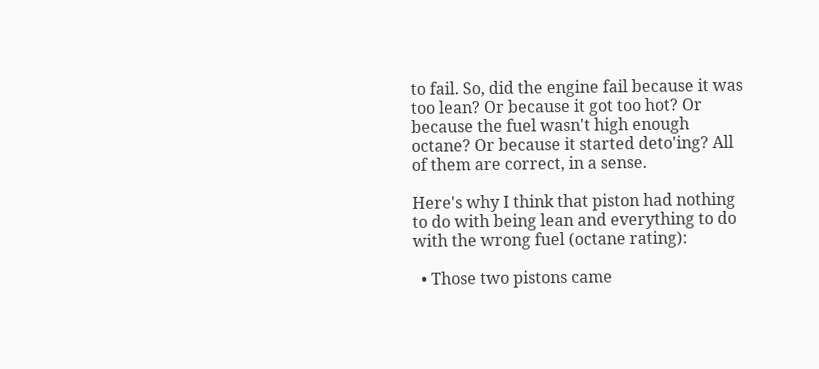to fail. So, did the engine fail because it was too lean? Or because it got too hot? Or because the fuel wasn't high enough octane? Or because it started deto'ing? All of them are correct, in a sense.

Here's why I think that piston had nothing to do with being lean and everything to do with the wrong fuel (octane rating):

  • Those two pistons came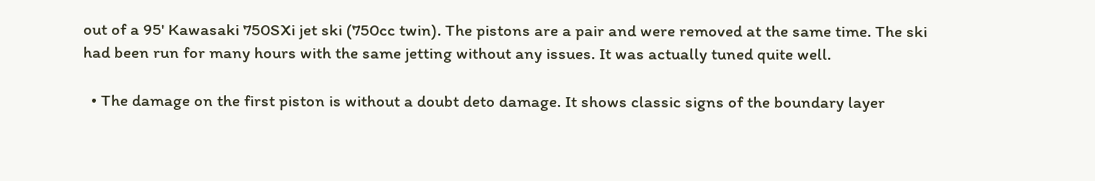out of a 95' Kawasaki 750SXi jet ski (750cc twin). The pistons are a pair and were removed at the same time. The ski had been run for many hours with the same jetting without any issues. It was actually tuned quite well.

  • The damage on the first piston is without a doubt deto damage. It shows classic signs of the boundary layer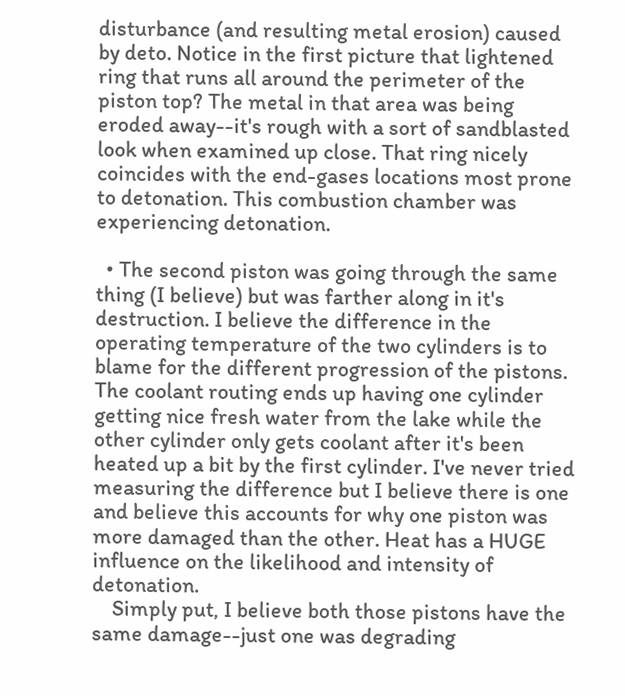disturbance (and resulting metal erosion) caused by deto. Notice in the first picture that lightened ring that runs all around the perimeter of the piston top? The metal in that area was being eroded away--it's rough with a sort of sandblasted look when examined up close. That ring nicely coincides with the end-gases locations most prone to detonation. This combustion chamber was experiencing detonation.

  • The second piston was going through the same thing (I believe) but was farther along in it's destruction. I believe the difference in the operating temperature of the two cylinders is to blame for the different progression of the pistons. The coolant routing ends up having one cylinder getting nice fresh water from the lake while the other cylinder only gets coolant after it's been heated up a bit by the first cylinder. I've never tried measuring the difference but I believe there is one and believe this accounts for why one piston was more damaged than the other. Heat has a HUGE influence on the likelihood and intensity of detonation.
    Simply put, I believe both those pistons have the same damage--just one was degrading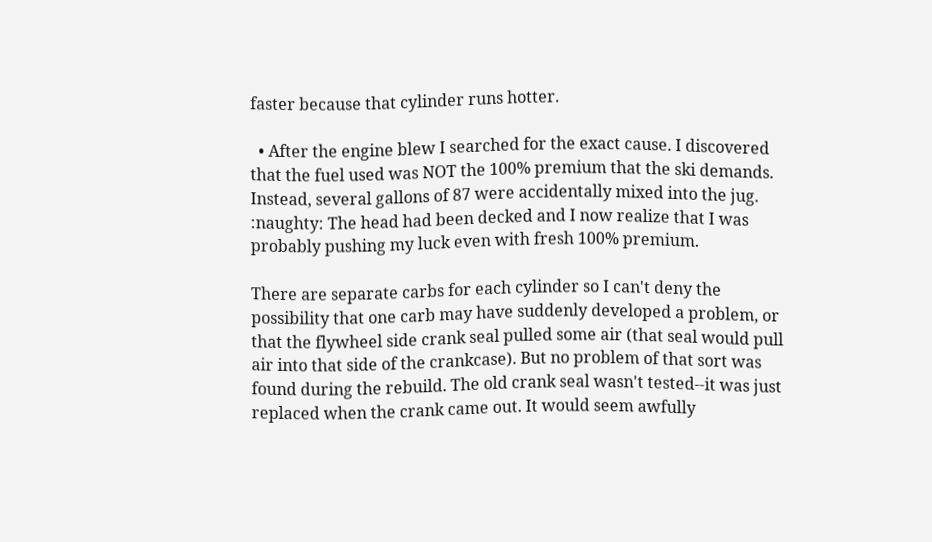faster because that cylinder runs hotter.

  • After the engine blew I searched for the exact cause. I discovered that the fuel used was NOT the 100% premium that the ski demands. Instead, several gallons of 87 were accidentally mixed into the jug. :naughty: The head had been decked and I now realize that I was probably pushing my luck even with fresh 100% premium.

There are separate carbs for each cylinder so I can't deny the possibility that one carb may have suddenly developed a problem, or that the flywheel side crank seal pulled some air (that seal would pull air into that side of the crankcase). But no problem of that sort was found during the rebuild. The old crank seal wasn't tested--it was just replaced when the crank came out. It would seem awfully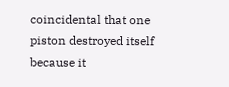coincidental that one piston destroyed itself because it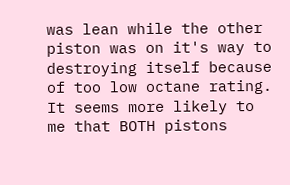was lean while the other piston was on it's way to destroying itself because of too low octane rating. It seems more likely to me that BOTH pistons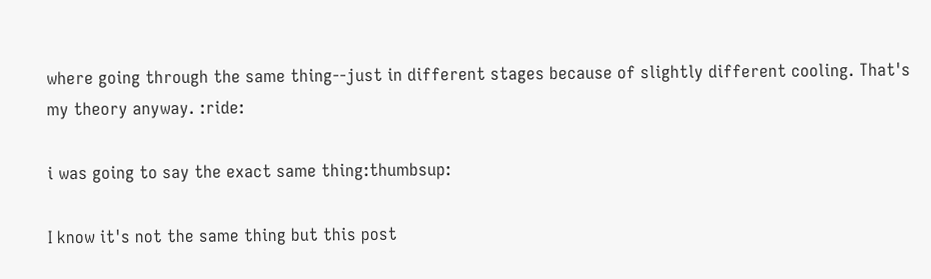where going through the same thing--just in different stages because of slightly different cooling. That's my theory anyway. :ride:

i was going to say the exact same thing:thumbsup:

I know it's not the same thing but this post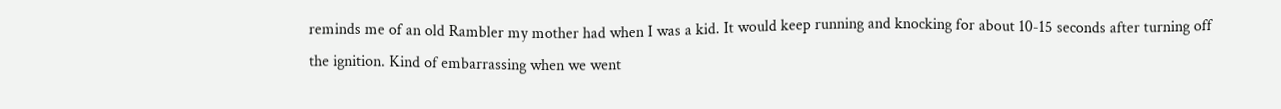reminds me of an old Rambler my mother had when I was a kid. It would keep running and knocking for about 10-15 seconds after turning off the ignition. Kind of embarrassing when we went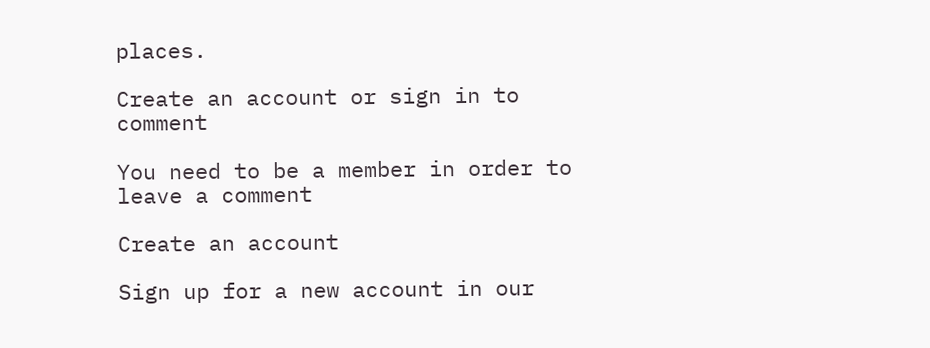places.

Create an account or sign in to comment

You need to be a member in order to leave a comment

Create an account

Sign up for a new account in our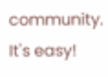community. It's easy!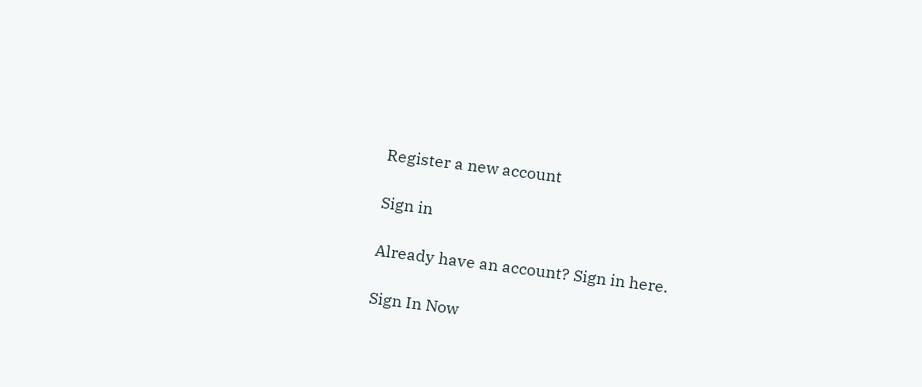Register a new account

Sign in

Already have an account? Sign in here.

Sign In Now